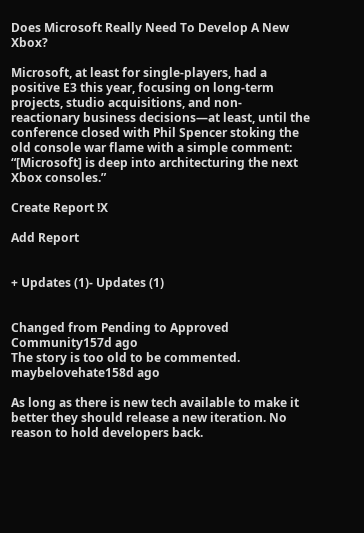Does Microsoft Really Need To Develop A New Xbox?

Microsoft, at least for single-players, had a positive E3 this year, focusing on long-term projects, studio acquisitions, and non-reactionary business decisions—at least, until the conference closed with Phil Spencer stoking the old console war flame with a simple comment: “[Microsoft] is deep into architecturing the next Xbox consoles.”

Create Report !X

Add Report


+ Updates (1)- Updates (1)


Changed from Pending to Approved
Community157d ago
The story is too old to be commented.
maybelovehate158d ago

As long as there is new tech available to make it better they should release a new iteration. No reason to hold developers back.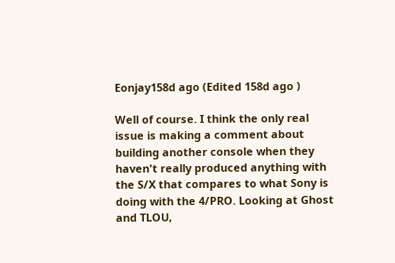Eonjay158d ago (Edited 158d ago )

Well of course. I think the only real issue is making a comment about building another console when they haven't really produced anything with the S/X that compares to what Sony is doing with the 4/PRO. Looking at Ghost and TLOU,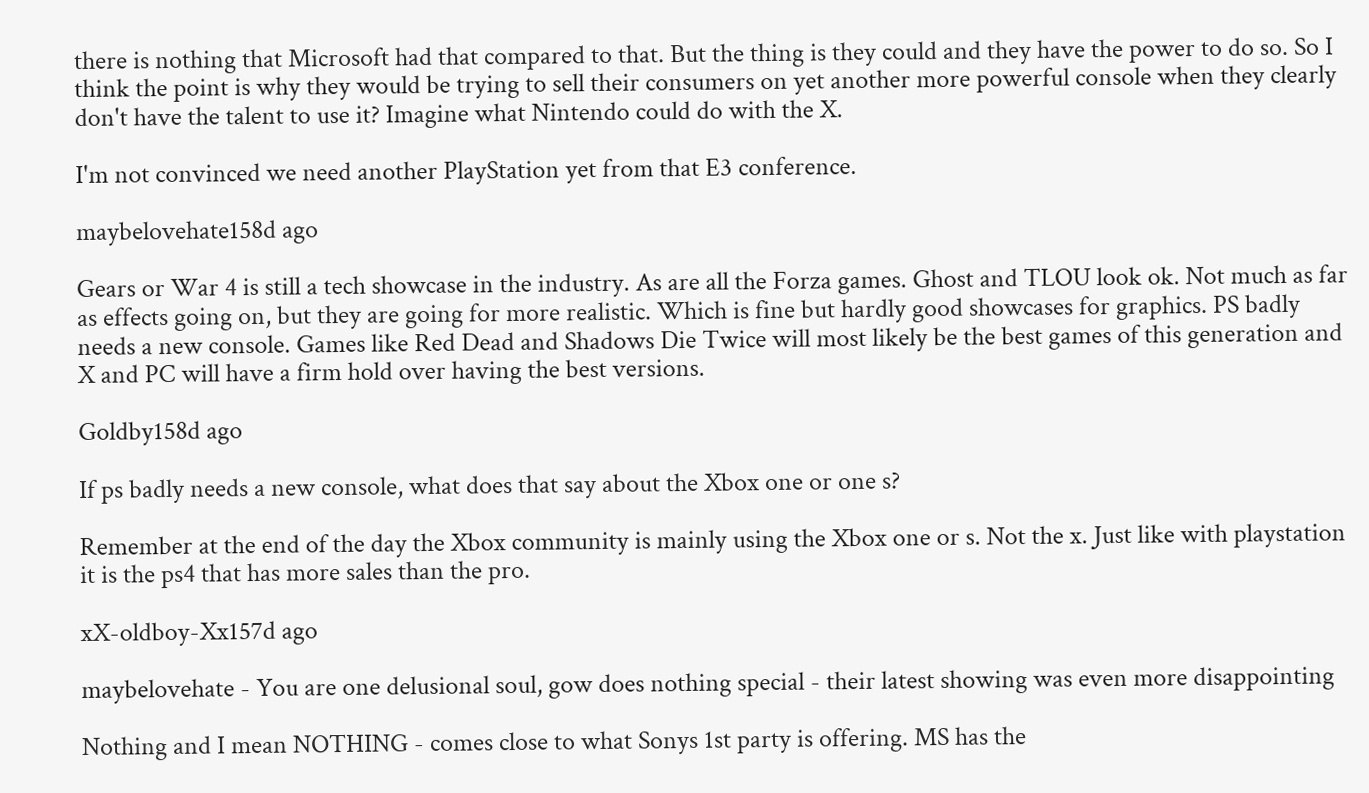there is nothing that Microsoft had that compared to that. But the thing is they could and they have the power to do so. So I think the point is why they would be trying to sell their consumers on yet another more powerful console when they clearly don't have the talent to use it? Imagine what Nintendo could do with the X.

I'm not convinced we need another PlayStation yet from that E3 conference.

maybelovehate158d ago

Gears or War 4 is still a tech showcase in the industry. As are all the Forza games. Ghost and TLOU look ok. Not much as far as effects going on, but they are going for more realistic. Which is fine but hardly good showcases for graphics. PS badly needs a new console. Games like Red Dead and Shadows Die Twice will most likely be the best games of this generation and X and PC will have a firm hold over having the best versions.

Goldby158d ago

If ps badly needs a new console, what does that say about the Xbox one or one s?

Remember at the end of the day the Xbox community is mainly using the Xbox one or s. Not the x. Just like with playstation it is the ps4 that has more sales than the pro.

xX-oldboy-Xx157d ago

maybelovehate - You are one delusional soul, gow does nothing special - their latest showing was even more disappointing

Nothing and I mean NOTHING - comes close to what Sonys 1st party is offering. MS has the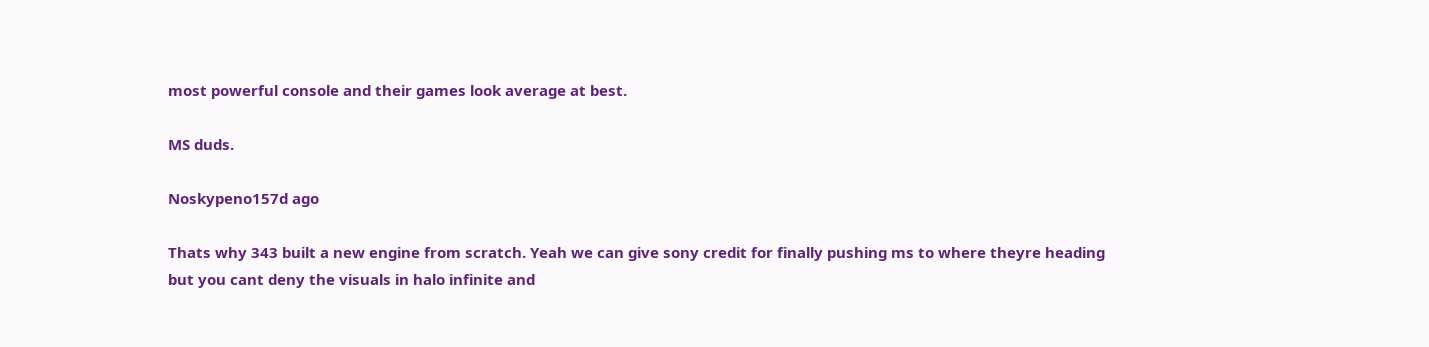most powerful console and their games look average at best.

MS duds.

Noskypeno157d ago

Thats why 343 built a new engine from scratch. Yeah we can give sony credit for finally pushing ms to where theyre heading but you cant deny the visuals in halo infinite and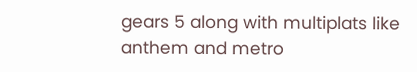gears 5 along with multiplats like anthem and metro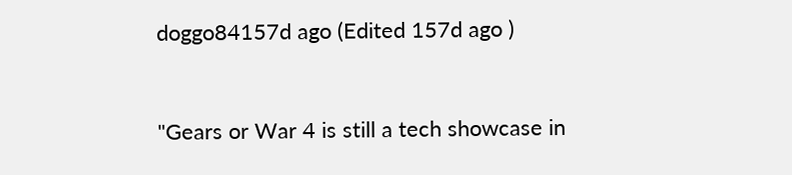doggo84157d ago (Edited 157d ago )


"Gears or War 4 is still a tech showcase in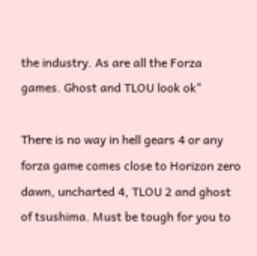the industry. As are all the Forza games. Ghost and TLOU look ok"

There is no way in hell gears 4 or any forza game comes close to Horizon zero dawn, uncharted 4, TLOU 2 and ghost of tsushima. Must be tough for you to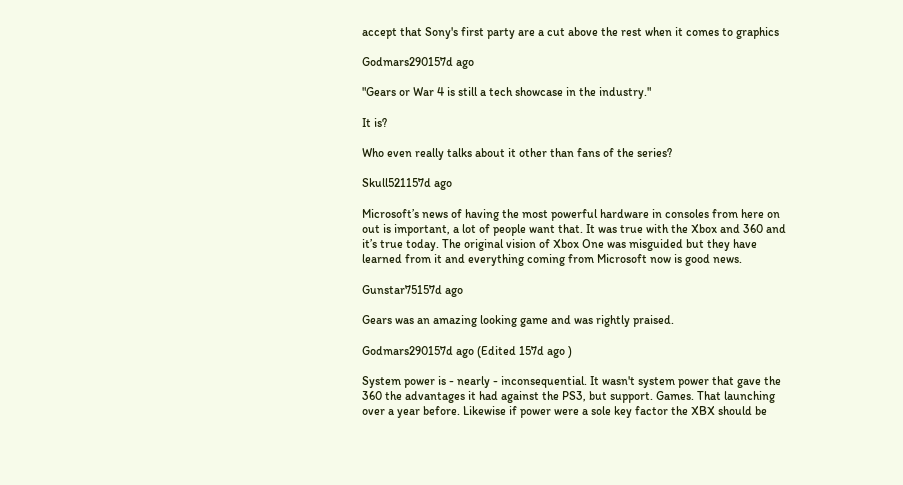accept that Sony's first party are a cut above the rest when it comes to graphics

Godmars290157d ago

"Gears or War 4 is still a tech showcase in the industry."

It is?

Who even really talks about it other than fans of the series?

Skull521157d ago

Microsoft’s news of having the most powerful hardware in consoles from here on out is important, a lot of people want that. It was true with the Xbox and 360 and it’s true today. The original vision of Xbox One was misguided but they have learned from it and everything coming from Microsoft now is good news.

Gunstar75157d ago

Gears was an amazing looking game and was rightly praised.

Godmars290157d ago (Edited 157d ago )

System power is - nearly - inconsequential. It wasn't system power that gave the 360 the advantages it had against the PS3, but support. Games. That launching over a year before. Likewise if power were a sole key factor the XBX should be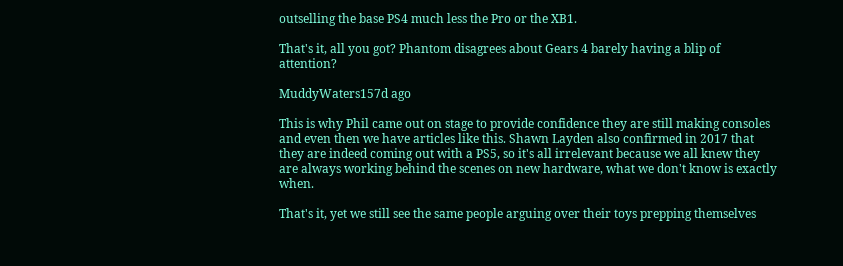outselling the base PS4 much less the Pro or the XB1.

That's it, all you got? Phantom disagrees about Gears 4 barely having a blip of attention?

MuddyWaters157d ago

This is why Phil came out on stage to provide confidence they are still making consoles and even then we have articles like this. Shawn Layden also confirmed in 2017 that they are indeed coming out with a PS5, so it's all irrelevant because we all knew they are always working behind the scenes on new hardware, what we don't know is exactly when.

That's it, yet we still see the same people arguing over their toys prepping themselves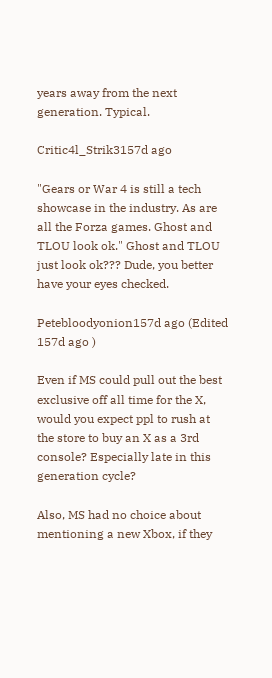years away from the next generation. Typical.

Critic4l_Strik3157d ago

"Gears or War 4 is still a tech showcase in the industry. As are all the Forza games. Ghost and TLOU look ok." Ghost and TLOU just look ok??? Dude, you better have your eyes checked.

Petebloodyonion157d ago (Edited 157d ago )

Even if MS could pull out the best exclusive off all time for the X, would you expect ppl to rush at the store to buy an X as a 3rd console? Especially late in this generation cycle?

Also, MS had no choice about mentioning a new Xbox, if they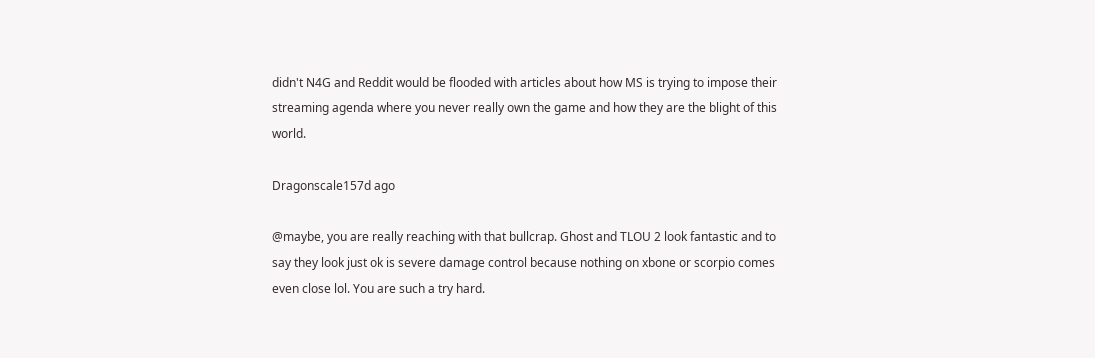didn't N4G and Reddit would be flooded with articles about how MS is trying to impose their streaming agenda where you never really own the game and how they are the blight of this world.

Dragonscale157d ago

@maybe, you are really reaching with that bullcrap. Ghost and TLOU 2 look fantastic and to say they look just ok is severe damage control because nothing on xbone or scorpio comes even close lol. You are such a try hard.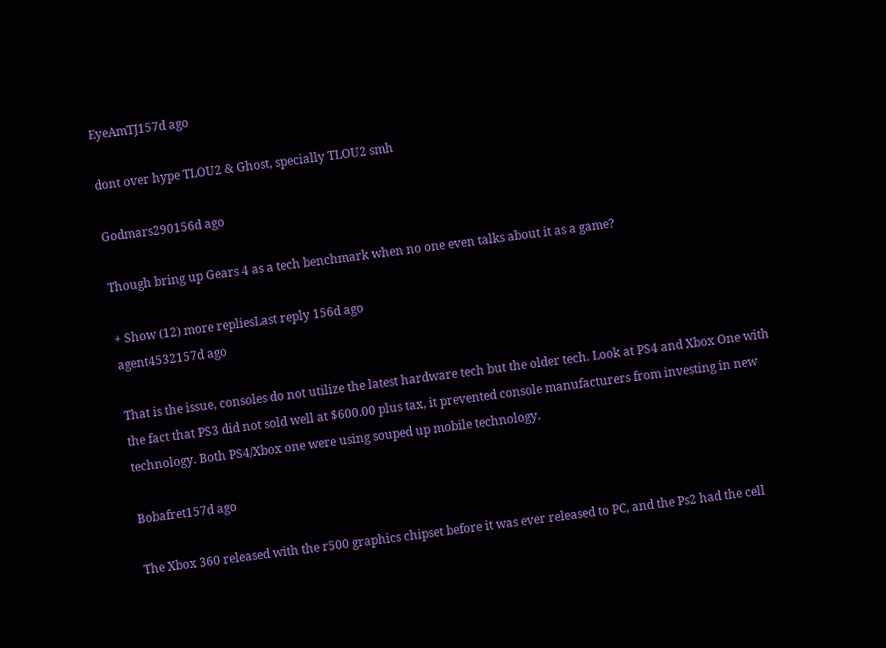EyeAmTJ157d ago

dont over hype TLOU2 & Ghost, specially TLOU2 smh

Godmars290156d ago

Though bring up Gears 4 as a tech benchmark when no one even talks about it as a game?

+ Show (12) more repliesLast reply 156d ago
agent4532157d ago

That is the issue, consoles do not utilize the latest hardware tech but the older tech. Look at PS4 and Xbox One with the fact that PS3 did not sold well at $600.00 plus tax, it prevented console manufacturers from investing in new technology. Both PS4/Xbox one were using souped up mobile technology.

Bobafret157d ago

The Xbox 360 released with the r500 graphics chipset before it was ever released to PC, and the Ps2 had the cell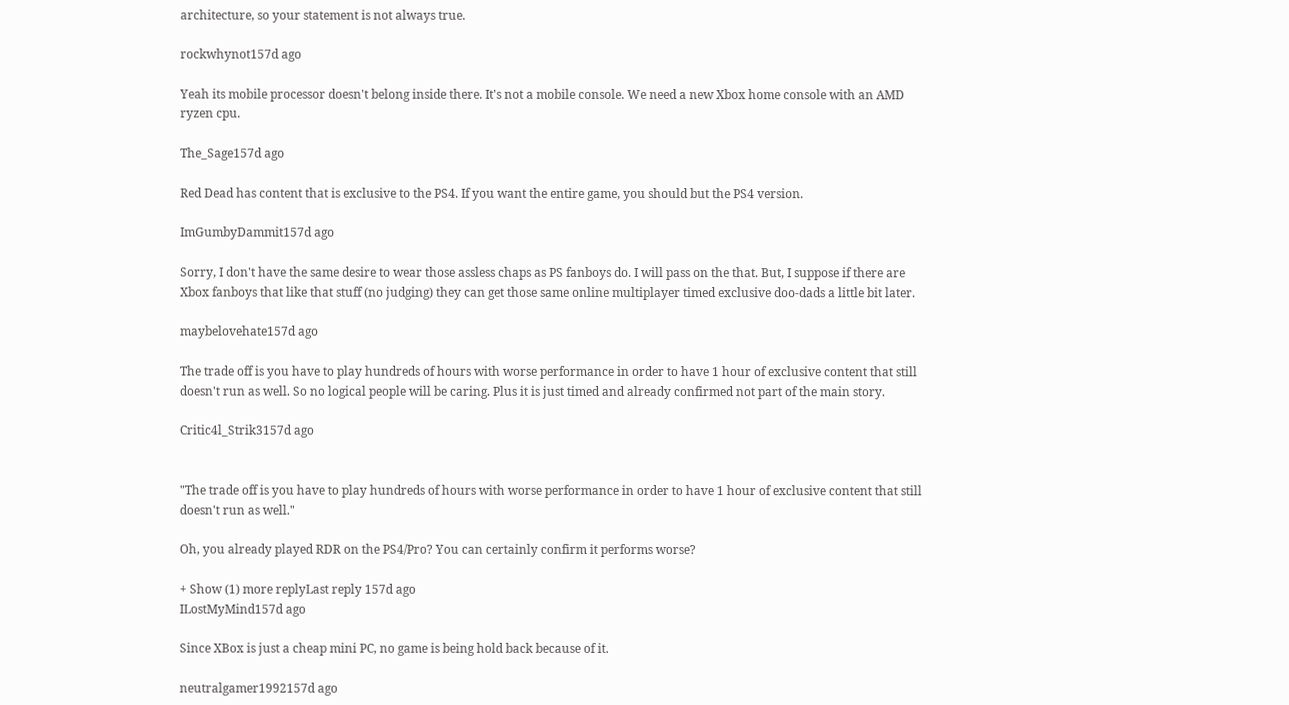architecture, so your statement is not always true.

rockwhynot157d ago

Yeah its mobile processor doesn't belong inside there. It's not a mobile console. We need a new Xbox home console with an AMD ryzen cpu.

The_Sage157d ago

Red Dead has content that is exclusive to the PS4. If you want the entire game, you should but the PS4 version.

ImGumbyDammit157d ago

Sorry, I don't have the same desire to wear those assless chaps as PS fanboys do. I will pass on the that. But, I suppose if there are Xbox fanboys that like that stuff (no judging) they can get those same online multiplayer timed exclusive doo-dads a little bit later.

maybelovehate157d ago

The trade off is you have to play hundreds of hours with worse performance in order to have 1 hour of exclusive content that still doesn't run as well. So no logical people will be caring. Plus it is just timed and already confirmed not part of the main story.

Critic4l_Strik3157d ago


"The trade off is you have to play hundreds of hours with worse performance in order to have 1 hour of exclusive content that still doesn't run as well."

Oh, you already played RDR on the PS4/Pro? You can certainly confirm it performs worse?

+ Show (1) more replyLast reply 157d ago
ILostMyMind157d ago

Since XBox is just a cheap mini PC, no game is being hold back because of it.

neutralgamer1992157d ago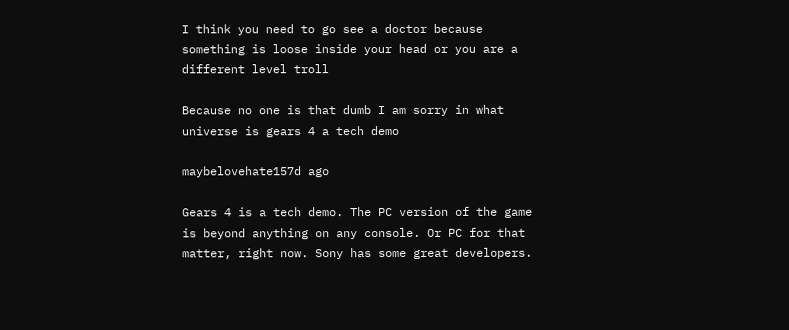I think you need to go see a doctor because something is loose inside your head or you are a different level troll

Because no one is that dumb I am sorry in what universe is gears 4 a tech demo

maybelovehate157d ago

Gears 4 is a tech demo. The PC version of the game is beyond anything on any console. Or PC for that matter, right now. Sony has some great developers.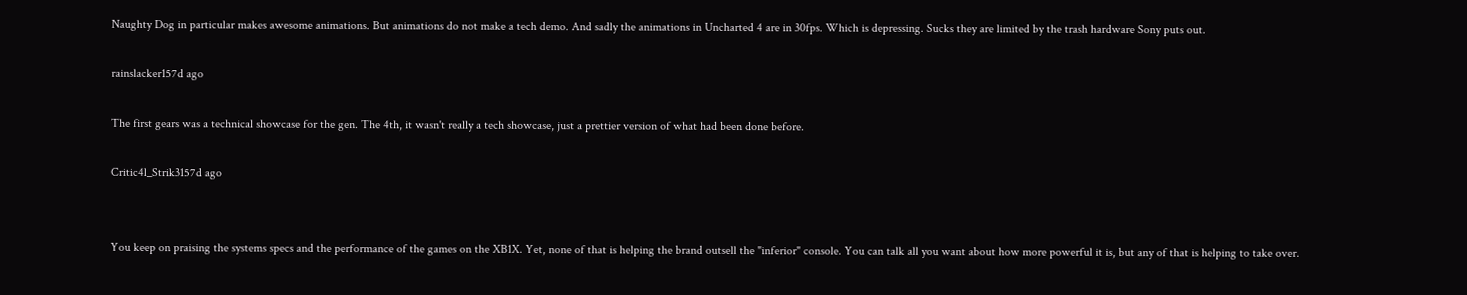Naughty Dog in particular makes awesome animations. But animations do not make a tech demo. And sadly the animations in Uncharted 4 are in 30fps. Which is depressing. Sucks they are limited by the trash hardware Sony puts out.

rainslacker157d ago

The first gears was a technical showcase for the gen. The 4th, it wasn't really a tech showcase, just a prettier version of what had been done before.

Critic4l_Strik3157d ago


You keep on praising the systems specs and the performance of the games on the XB1X. Yet, none of that is helping the brand outsell the "inferior" console. You can talk all you want about how more powerful it is, but any of that is helping to take over.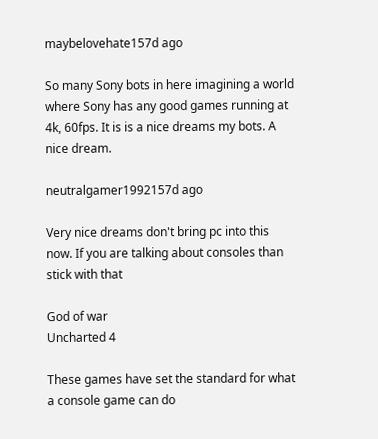maybelovehate157d ago

So many Sony bots in here imagining a world where Sony has any good games running at 4k, 60fps. It is is a nice dreams my bots. A nice dream.

neutralgamer1992157d ago

Very nice dreams don't bring pc into this now. If you are talking about consoles than stick with that

God of war
Uncharted 4

These games have set the standard for what a console game can do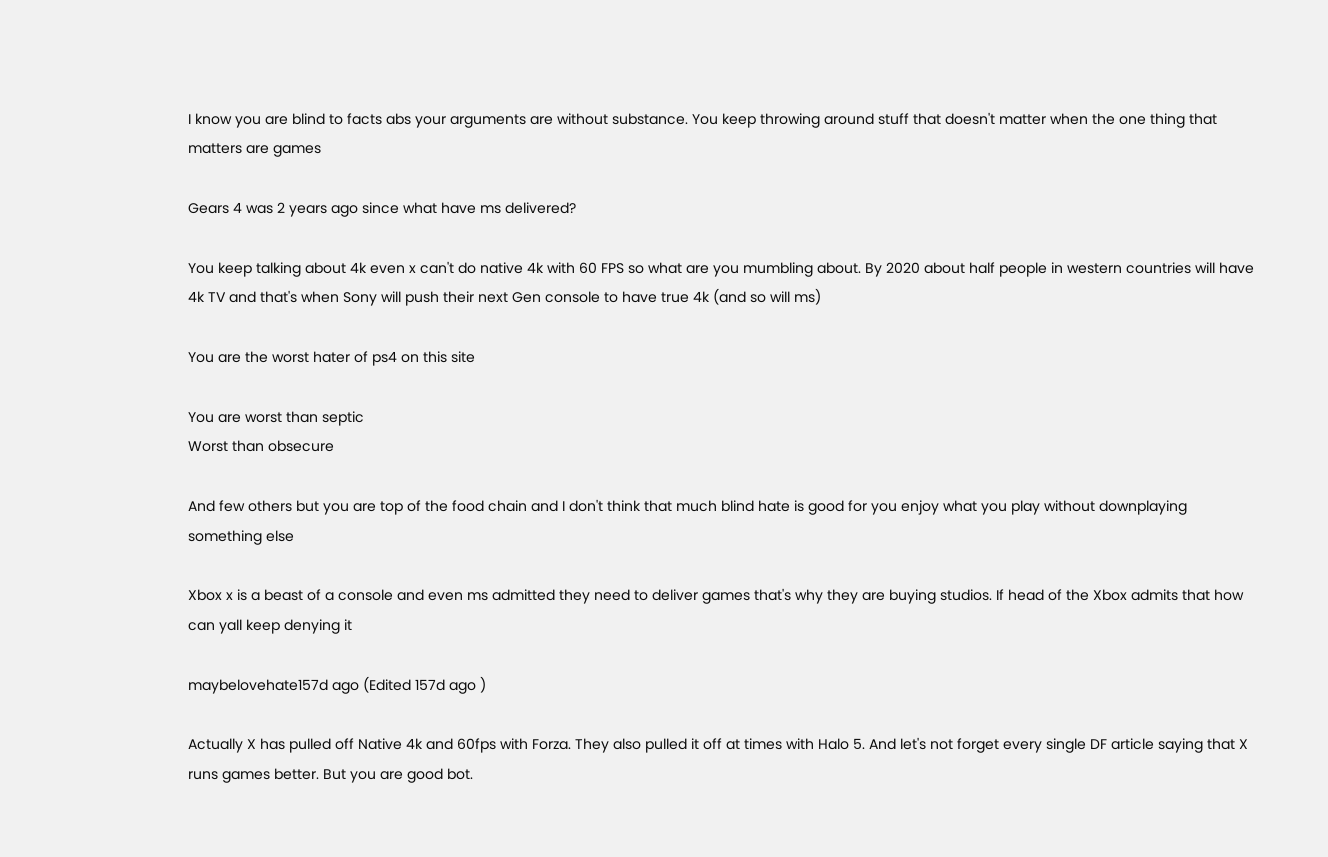I know you are blind to facts abs your arguments are without substance. You keep throwing around stuff that doesn't matter when the one thing that matters are games

Gears 4 was 2 years ago since what have ms delivered?

You keep talking about 4k even x can't do native 4k with 60 FPS so what are you mumbling about. By 2020 about half people in western countries will have 4k TV and that's when Sony will push their next Gen console to have true 4k (and so will ms)

You are the worst hater of ps4 on this site

You are worst than septic
Worst than obsecure

And few others but you are top of the food chain and I don't think that much blind hate is good for you enjoy what you play without downplaying something else

Xbox x is a beast of a console and even ms admitted they need to deliver games that's why they are buying studios. If head of the Xbox admits that how can yall keep denying it

maybelovehate157d ago (Edited 157d ago )

Actually X has pulled off Native 4k and 60fps with Forza. They also pulled it off at times with Halo 5. And let's not forget every single DF article saying that X runs games better. But you are good bot.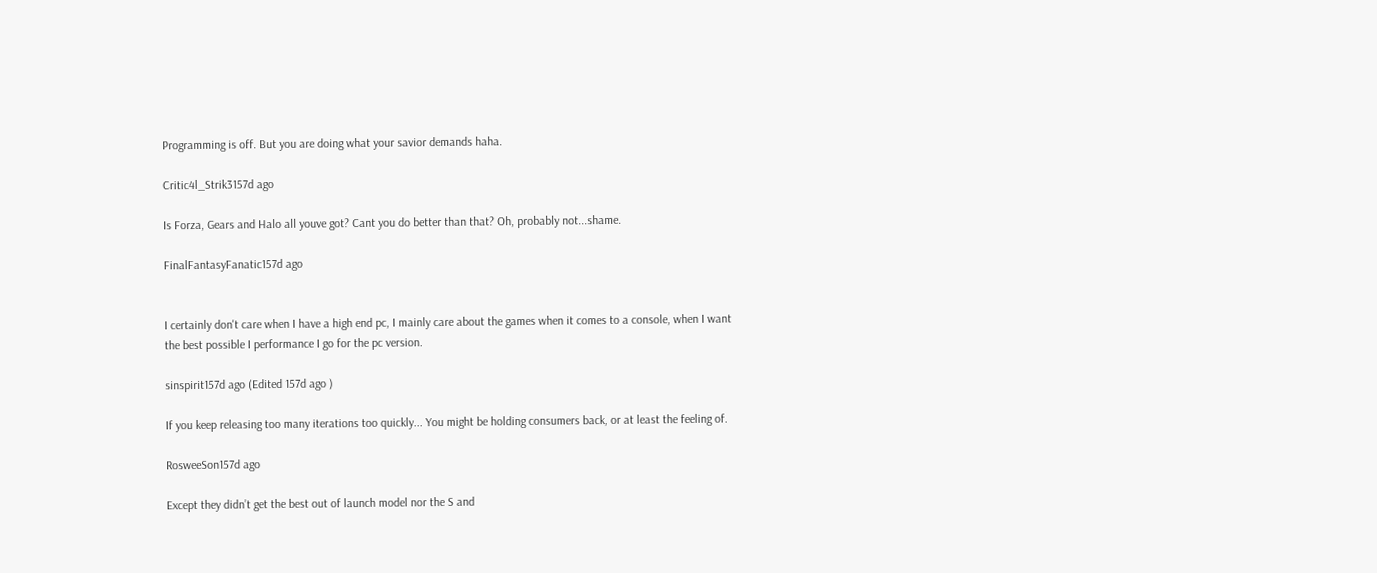Programming is off. But you are doing what your savior demands haha.

Critic4l_Strik3157d ago

Is Forza, Gears and Halo all youve got? Cant you do better than that? Oh, probably not...shame.

FinalFantasyFanatic157d ago


I certainly don't care when I have a high end pc, I mainly care about the games when it comes to a console, when I want the best possible I performance I go for the pc version.

sinspirit157d ago (Edited 157d ago )

If you keep releasing too many iterations too quickly... You might be holding consumers back, or at least the feeling of.

RosweeSon157d ago

Except they didn’t get the best out of launch model nor the S and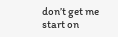don’t get me start on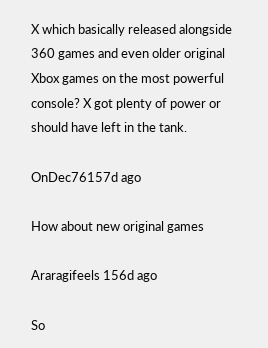X which basically released alongside 360 games and even older original Xbox games on the most powerful console? X got plenty of power or should have left in the tank.

OnDec76157d ago

How about new original games

Araragifeels 156d ago

So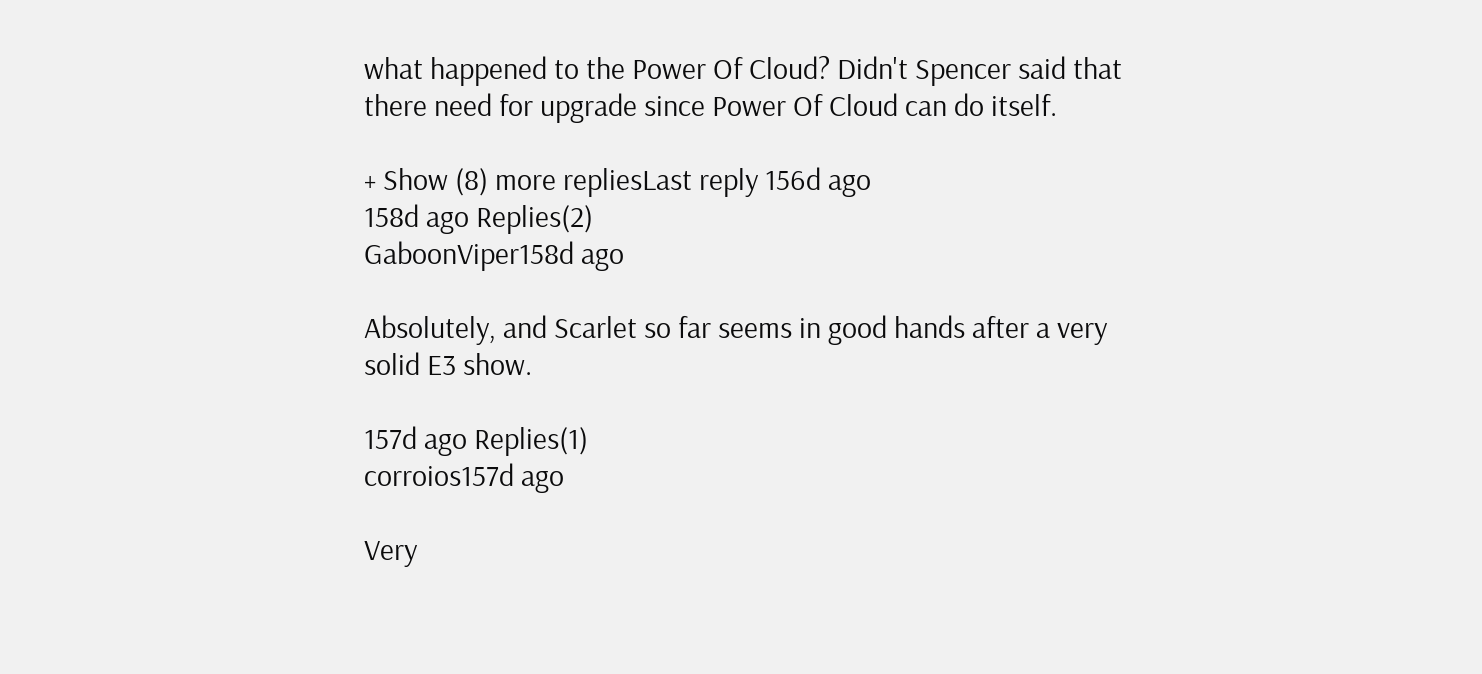what happened to the Power Of Cloud? Didn't Spencer said that there need for upgrade since Power Of Cloud can do itself.

+ Show (8) more repliesLast reply 156d ago
158d ago Replies(2)
GaboonViper158d ago

Absolutely, and Scarlet so far seems in good hands after a very solid E3 show.

157d ago Replies(1)
corroios157d ago

Very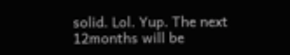solid. Lol. Yup. The next 12months will be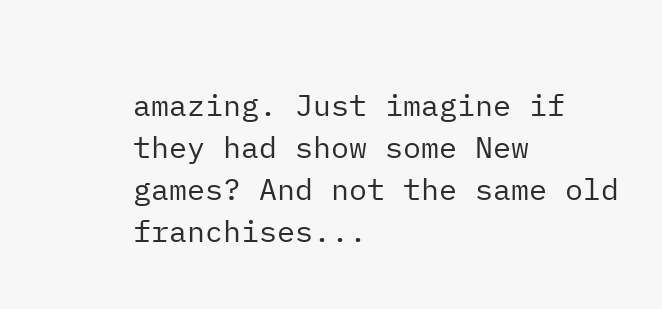amazing. Just imagine if they had show some New games? And not the same old franchises...